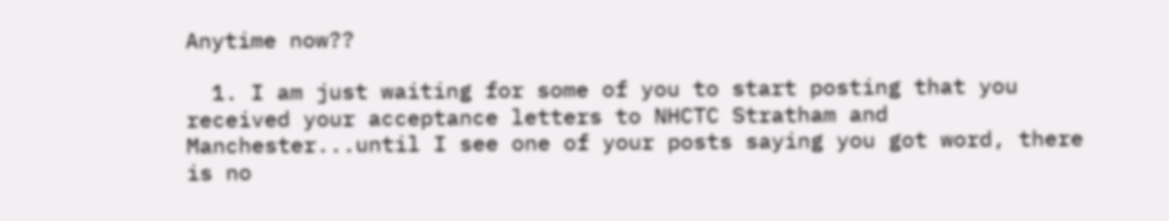Anytime now??

  1. I am just waiting for some of you to start posting that you received your acceptance letters to NHCTC Stratham and Manchester...until I see one of your posts saying you got word, there is no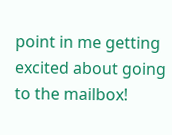point in me getting excited about going to the mailbox!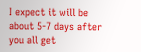I expect it will be about 5-7 days after you all get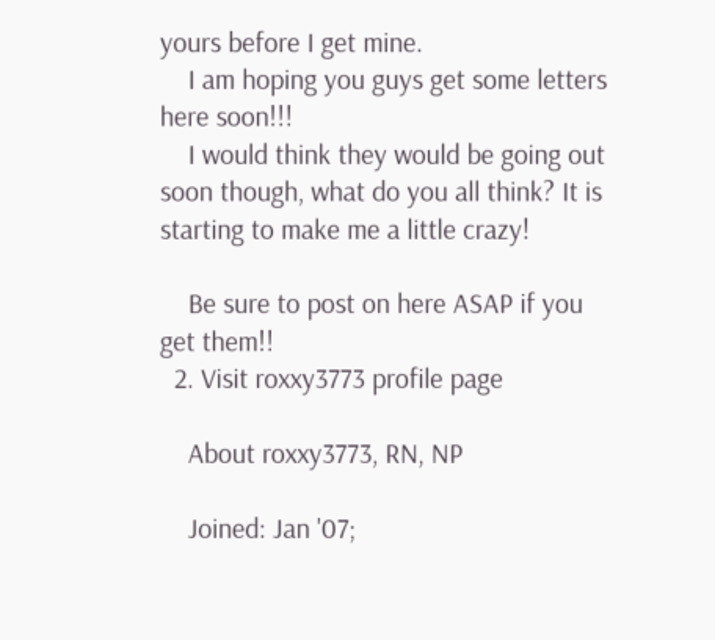yours before I get mine.
    I am hoping you guys get some letters here soon!!!
    I would think they would be going out soon though, what do you all think? It is starting to make me a little crazy!

    Be sure to post on here ASAP if you get them!!
  2. Visit roxxy3773 profile page

    About roxxy3773, RN, NP

    Joined: Jan '07;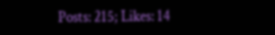Posts: 215; Likes: 14